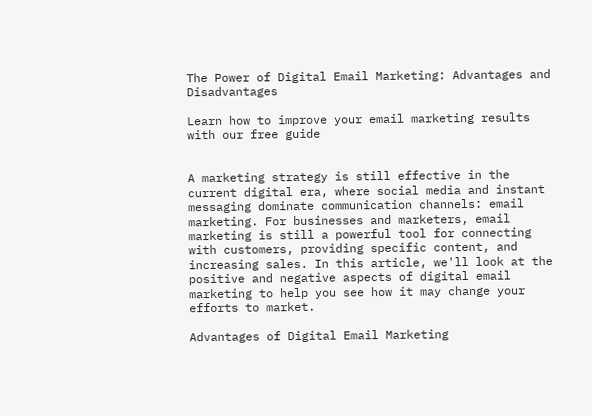The Power of Digital Email Marketing: Advantages and Disadvantages

Learn how to improve your email marketing results with our free guide


A marketing strategy is still effective in the current digital era, where social media and instant messaging dominate communication channels: email marketing. For businesses and marketers, email marketing is still a powerful tool for connecting with customers, providing specific content, and increasing sales. In this article, we'll look at the positive and negative aspects of digital email marketing to help you see how it may change your efforts to market.

Advantages of Digital Email Marketing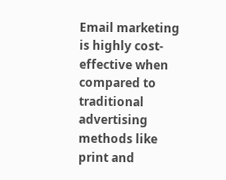Email marketing is highly cost-effective when compared to traditional advertising methods like print and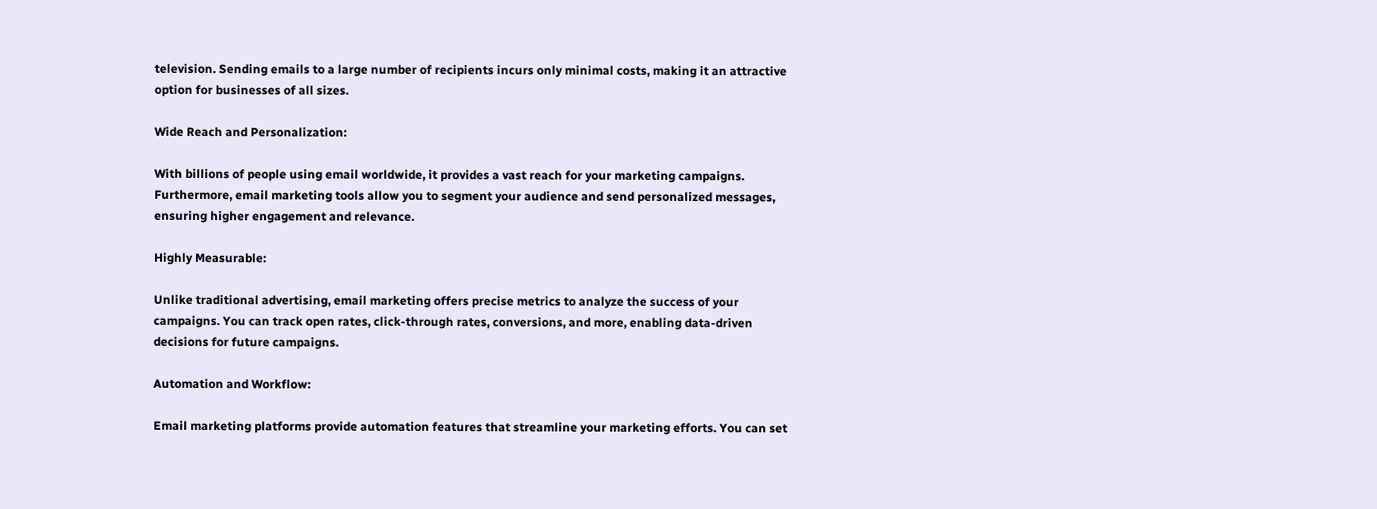television. Sending emails to a large number of recipients incurs only minimal costs, making it an attractive option for businesses of all sizes.

Wide Reach and Personalization:

With billions of people using email worldwide, it provides a vast reach for your marketing campaigns. Furthermore, email marketing tools allow you to segment your audience and send personalized messages, ensuring higher engagement and relevance.

Highly Measurable:

Unlike traditional advertising, email marketing offers precise metrics to analyze the success of your campaigns. You can track open rates, click-through rates, conversions, and more, enabling data-driven decisions for future campaigns.

Automation and Workflow:

Email marketing platforms provide automation features that streamline your marketing efforts. You can set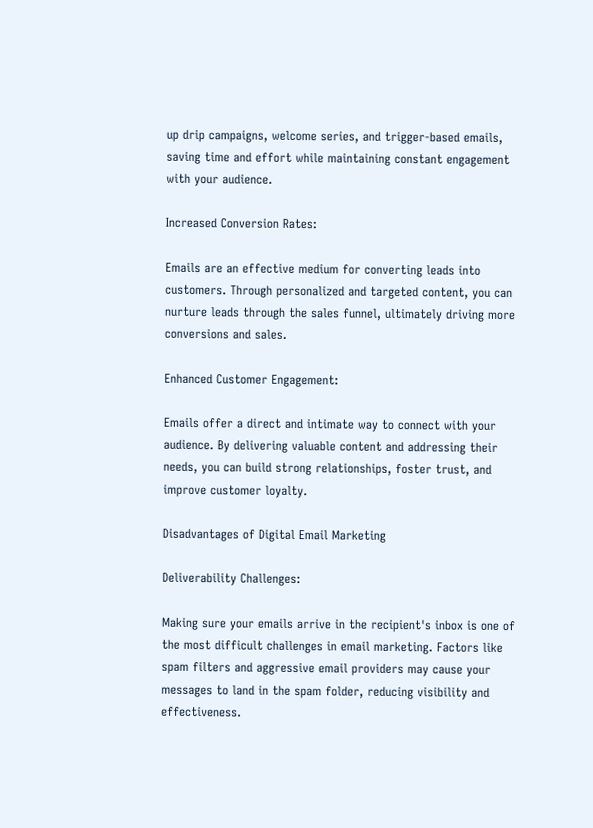up drip campaigns, welcome series, and trigger-based emails, saving time and effort while maintaining constant engagement with your audience.

Increased Conversion Rates:

Emails are an effective medium for converting leads into customers. Through personalized and targeted content, you can nurture leads through the sales funnel, ultimately driving more conversions and sales.

Enhanced Customer Engagement:

Emails offer a direct and intimate way to connect with your audience. By delivering valuable content and addressing their needs, you can build strong relationships, foster trust, and improve customer loyalty.

Disadvantages of Digital Email Marketing

Deliverability Challenges:

Making sure your emails arrive in the recipient's inbox is one of the most difficult challenges in email marketing. Factors like spam filters and aggressive email providers may cause your messages to land in the spam folder, reducing visibility and effectiveness.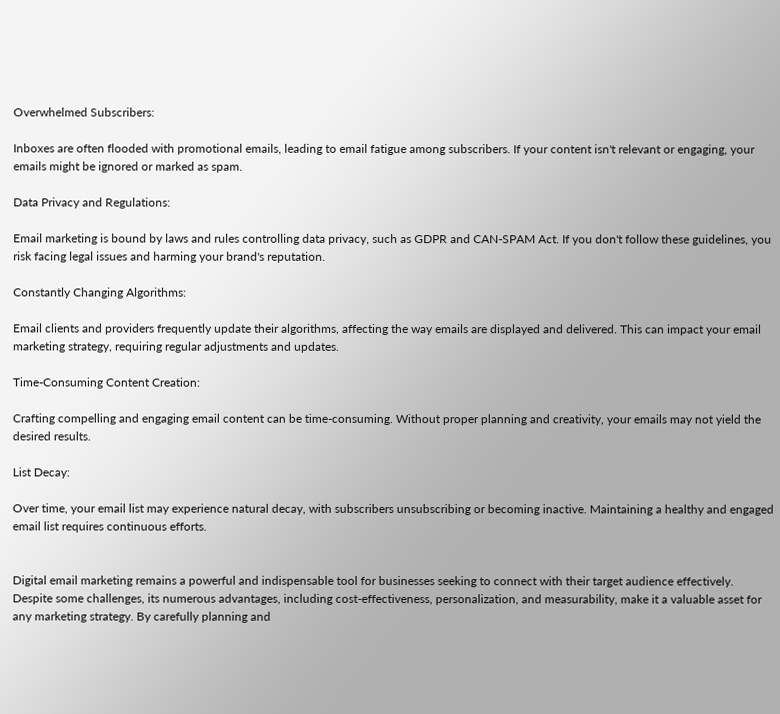Overwhelmed Subscribers:

Inboxes are often flooded with promotional emails, leading to email fatigue among subscribers. If your content isn't relevant or engaging, your emails might be ignored or marked as spam.

Data Privacy and Regulations:

Email marketing is bound by laws and rules controlling data privacy, such as GDPR and CAN-SPAM Act. If you don't follow these guidelines, you risk facing legal issues and harming your brand's reputation.

Constantly Changing Algorithms:

Email clients and providers frequently update their algorithms, affecting the way emails are displayed and delivered. This can impact your email marketing strategy, requiring regular adjustments and updates.

Time-Consuming Content Creation:

Crafting compelling and engaging email content can be time-consuming. Without proper planning and creativity, your emails may not yield the desired results.

List Decay:

Over time, your email list may experience natural decay, with subscribers unsubscribing or becoming inactive. Maintaining a healthy and engaged email list requires continuous efforts.


Digital email marketing remains a powerful and indispensable tool for businesses seeking to connect with their target audience effectively. Despite some challenges, its numerous advantages, including cost-effectiveness, personalization, and measurability, make it a valuable asset for any marketing strategy. By carefully planning and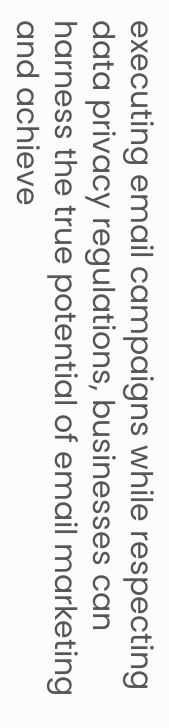executing email campaigns while respecting data privacy regulations, businesses can harness the true potential of email marketing and achieve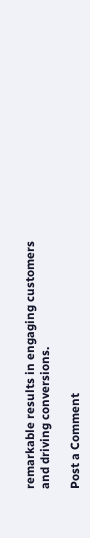remarkable results in engaging customers and driving conversions.

Post a Comment